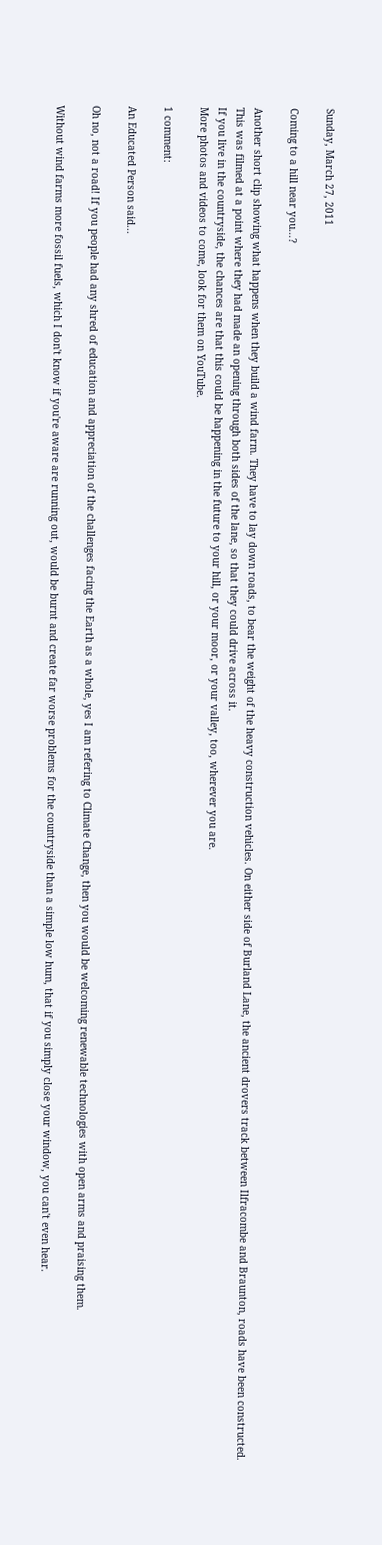Sunday, March 27, 2011

Coming to a hill near you...?

Another short clip showing what happens when they build a wind farm. They have to lay down roads, to bear the weight of the heavy construction vehicles. On either side of Burland Lane, the ancient drovers track between Ilfracombe and Braunton, roads have been constructed. This was filmed at a point where they had made an opening through both sides of the lane, so that they could drive across it.
If you live in the countryside, the chances are that this could be happening in the future to your hill, or your moor, or your valley, too, wherever you are.
More photos and videos to come, look for them on YouTube.

1 comment:

An Educated Person said...

Oh no, not a road! If you people had any shred of education and appreciation of the challenges facing the Earth as a whole, yes I am refering to Climate Change, then you would be welcoming renewable technologies with open arms and praising them.

Without wind farms more fossil fuels, which I don't know if you're aware are running out, would be burnt and create far worse problems for the countryside than a simple low hum, that if you simply close your window, you can't even hear.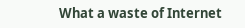What a waste of Internet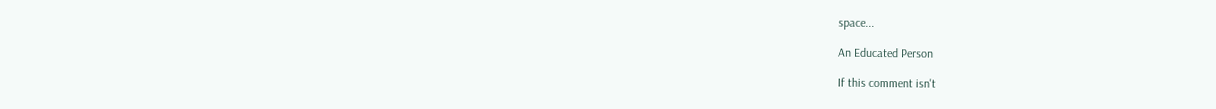space...

An Educated Person

If this comment isn't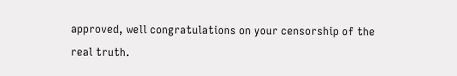approved, well congratulations on your censorship of the real truth.